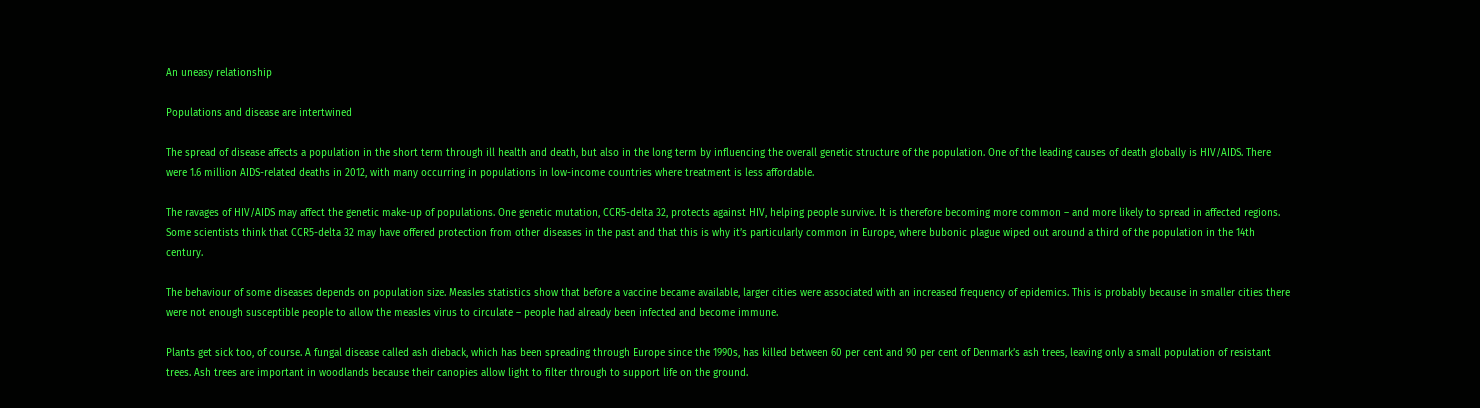An uneasy relationship

Populations and disease are intertwined

The spread of disease affects a population in the short term through ill health and death, but also in the long term by influencing the overall genetic structure of the population. One of the leading causes of death globally is HIV/AIDS. There were 1.6 million AIDS-related deaths in 2012, with many occurring in populations in low-income countries where treatment is less affordable.

The ravages of HIV/AIDS may affect the genetic make-up of populations. One genetic mutation, CCR5-delta 32, protects against HIV, helping people survive. It is therefore becoming more common – and more likely to spread in affected regions. Some scientists think that CCR5-delta 32 may have offered protection from other diseases in the past and that this is why it’s particularly common in Europe, where bubonic plague wiped out around a third of the population in the 14th century.

The behaviour of some diseases depends on population size. Measles statistics show that before a vaccine became available, larger cities were associated with an increased frequency of epidemics. This is probably because in smaller cities there were not enough susceptible people to allow the measles virus to circulate – people had already been infected and become immune.

Plants get sick too, of course. A fungal disease called ash dieback, which has been spreading through Europe since the 1990s, has killed between 60 per cent and 90 per cent of Denmark’s ash trees, leaving only a small population of resistant trees. Ash trees are important in woodlands because their canopies allow light to filter through to support life on the ground.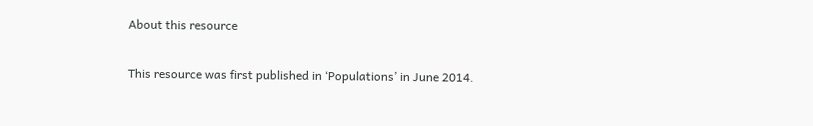About this resource

This resource was first published in ‘Populations’ in June 2014.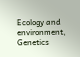Ecology and environment, Genetics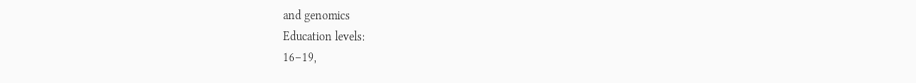and genomics
Education levels:
16–19,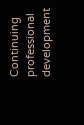Continuing professional development